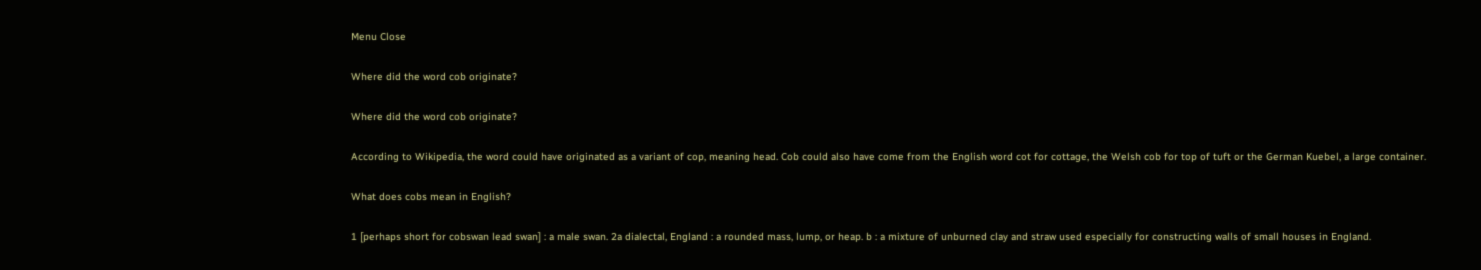Menu Close

Where did the word cob originate?

Where did the word cob originate?

According to Wikipedia, the word could have originated as a variant of cop, meaning head. Cob could also have come from the English word cot for cottage, the Welsh cob for top of tuft or the German Kuebel, a large container.

What does cobs mean in English?

1 [perhaps short for cobswan lead swan] : a male swan. 2a dialectal, England : a rounded mass, lump, or heap. b : a mixture of unburned clay and straw used especially for constructing walls of small houses in England.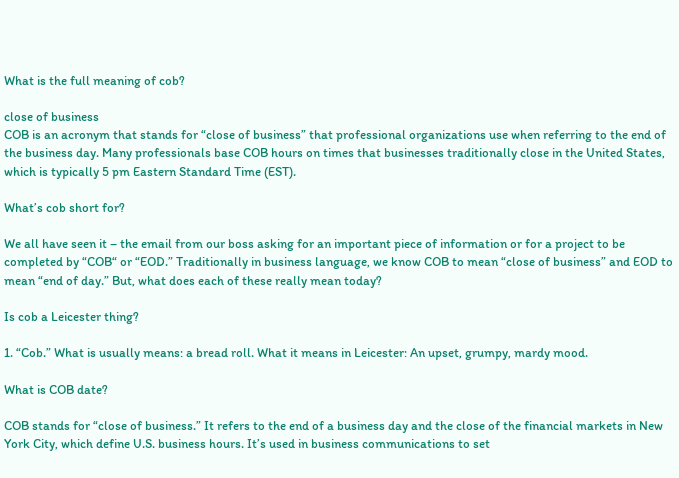What is the full meaning of cob?

close of business
COB is an acronym that stands for “close of business” that professional organizations use when referring to the end of the business day. Many professionals base COB hours on times that businesses traditionally close in the United States, which is typically 5 pm Eastern Standard Time (EST).

What’s cob short for?

We all have seen it – the email from our boss asking for an important piece of information or for a project to be completed by “COB“ or “EOD.” Traditionally in business language, we know COB to mean “close of business” and EOD to mean “end of day.” But, what does each of these really mean today?

Is cob a Leicester thing?

1. “Cob.” What is usually means: a bread roll. What it means in Leicester: An upset, grumpy, mardy mood.

What is COB date?

COB stands for “close of business.” It refers to the end of a business day and the close of the financial markets in New York City, which define U.S. business hours. It’s used in business communications to set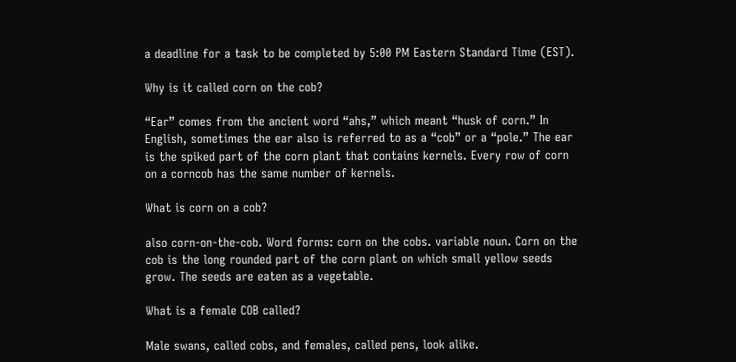a deadline for a task to be completed by 5:00 PM Eastern Standard Time (EST).

Why is it called corn on the cob?

“Ear” comes from the ancient word “ahs,” which meant “husk of corn.” In English, sometimes the ear also is referred to as a “cob” or a “pole.” The ear is the spiked part of the corn plant that contains kernels. Every row of corn on a corncob has the same number of kernels.

What is corn on a cob?

also corn-on-the-cob. Word forms: corn on the cobs. variable noun. Corn on the cob is the long rounded part of the corn plant on which small yellow seeds grow. The seeds are eaten as a vegetable.

What is a female COB called?

Male swans, called cobs, and females, called pens, look alike.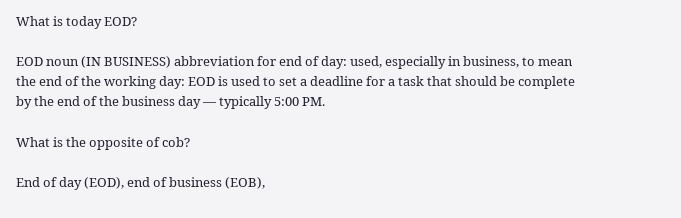What is today EOD?

EOD noun (IN BUSINESS) abbreviation for end of day: used, especially in business, to mean the end of the working day: EOD is used to set a deadline for a task that should be complete by the end of the business day — typically 5:00 PM.

What is the opposite of cob?

End of day (EOD), end of business (EOB),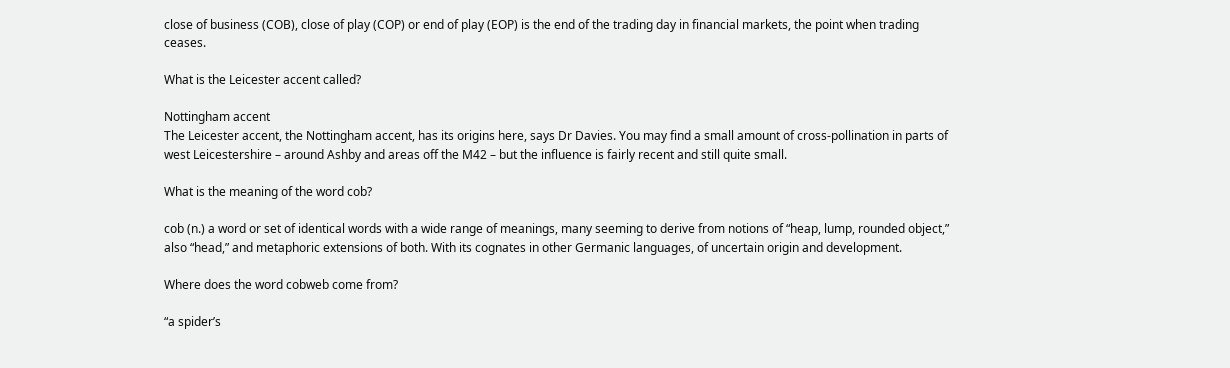close of business (COB), close of play (COP) or end of play (EOP) is the end of the trading day in financial markets, the point when trading ceases.

What is the Leicester accent called?

Nottingham accent
The Leicester accent, the Nottingham accent, has its origins here, says Dr Davies. You may find a small amount of cross-pollination in parts of west Leicestershire – around Ashby and areas off the M42 – but the influence is fairly recent and still quite small.

What is the meaning of the word cob?

cob (n.) a word or set of identical words with a wide range of meanings, many seeming to derive from notions of “heap, lump, rounded object,” also “head,” and metaphoric extensions of both. With its cognates in other Germanic languages, of uncertain origin and development.

Where does the word cobweb come from?

“a spider’s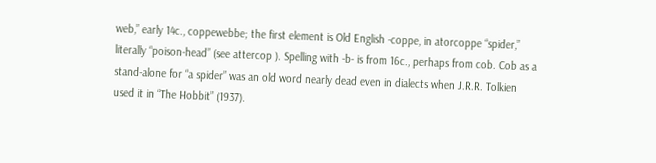web,” early 14c., coppewebbe; the first element is Old English -coppe, in atorcoppe “spider,” literally “poison-head” (see attercop ). Spelling with -b- is from 16c., perhaps from cob. Cob as a stand-alone for “a spider” was an old word nearly dead even in dialects when J.R.R. Tolkien used it in “The Hobbit” (1937).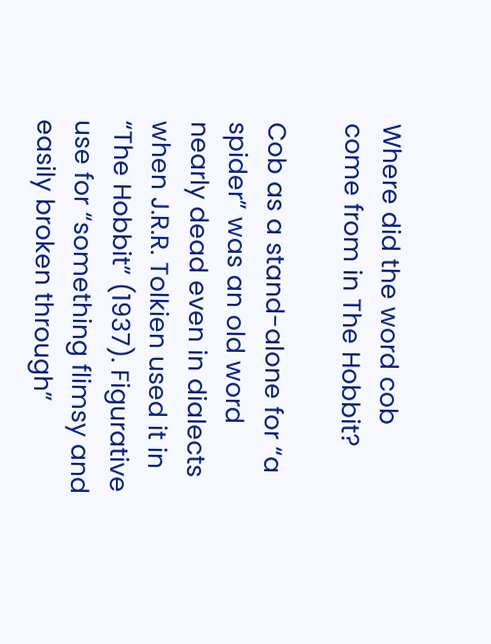Where did the word cob come from in The Hobbit?

Cob as a stand-alone for “a spider” was an old word nearly dead even in dialects when J.R.R. Tolkien used it in “The Hobbit” (1937). Figurative use for “something flimsy and easily broken through”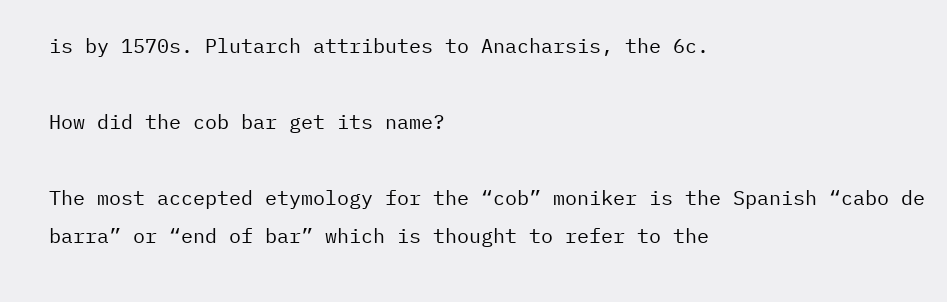is by 1570s. Plutarch attributes to Anacharsis, the 6c.

How did the cob bar get its name?

The most accepted etymology for the “cob” moniker is the Spanish “cabo de barra” or “end of bar” which is thought to refer to the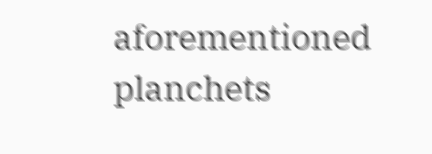aforementioned planchets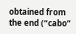obtained from the end (“cabo”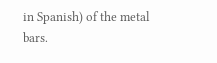in Spanish) of the metal bars.